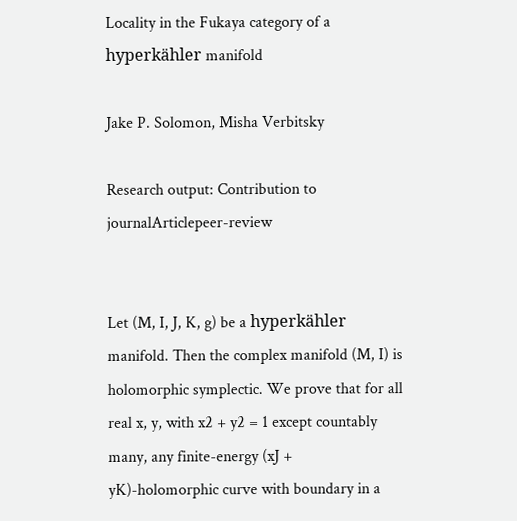Locality in the Fukaya category of a hyperkähler manifold

Jake P. Solomon, Misha Verbitsky

Research output: Contribution to journalArticlepeer-review


Let (M, I, J, K, g) be a hyperkähler manifold. Then the complex manifold (M, I) is holomorphic symplectic. We prove that for all real x, y, with x2 + y2 = 1 except countably many, any finite-energy (xJ + yK)-holomorphic curve with boundary in a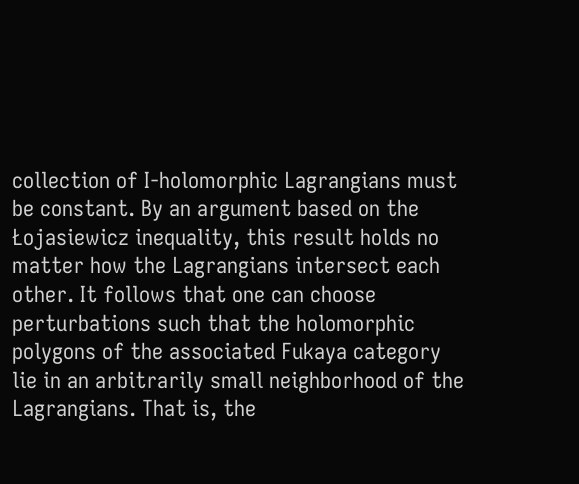collection of I-holomorphic Lagrangians must be constant. By an argument based on the Łojasiewicz inequality, this result holds no matter how the Lagrangians intersect each other. It follows that one can choose perturbations such that the holomorphic polygons of the associated Fukaya category lie in an arbitrarily small neighborhood of the Lagrangians. That is, the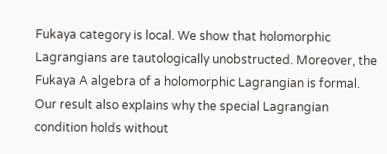Fukaya category is local. We show that holomorphic Lagrangians are tautologically unobstructed. Moreover, the Fukaya A algebra of a holomorphic Lagrangian is formal. Our result also explains why the special Lagrangian condition holds without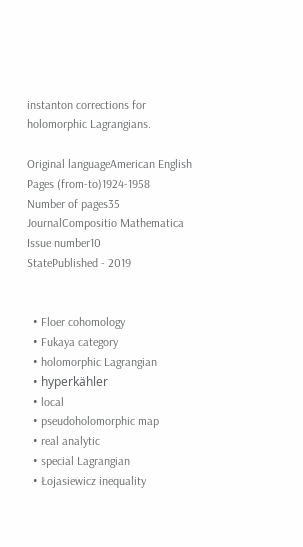instanton corrections for holomorphic Lagrangians.

Original languageAmerican English
Pages (from-to)1924-1958
Number of pages35
JournalCompositio Mathematica
Issue number10
StatePublished - 2019


  • Floer cohomology
  • Fukaya category
  • holomorphic Lagrangian
  • hyperkähler
  • local
  • pseudoholomorphic map
  • real analytic
  • special Lagrangian
  • Łojasiewicz inequality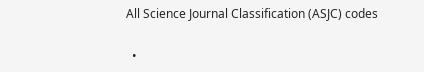All Science Journal Classification (ASJC) codes

  •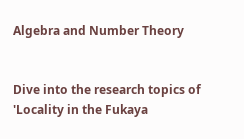Algebra and Number Theory


Dive into the research topics of 'Locality in the Fukaya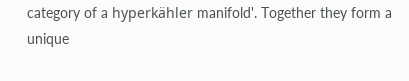category of a hyperkähler manifold'. Together they form a unique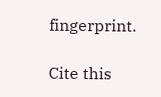fingerprint.

Cite this